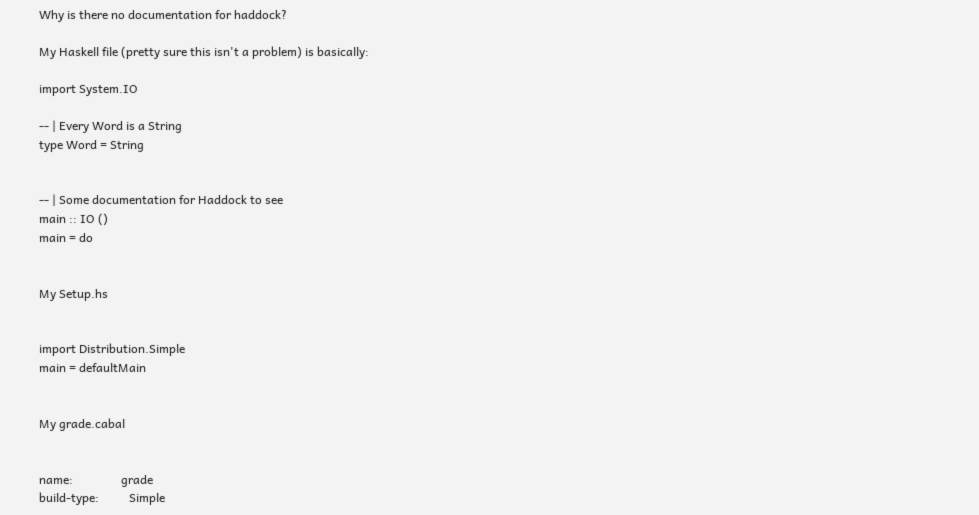Why is there no documentation for haddock?

My Haskell file (pretty sure this isn't a problem) is basically:

import System.IO

-- | Every Word is a String
type Word = String


-- | Some documentation for Haddock to see
main :: IO ()
main = do


My Setup.hs


import Distribution.Simple
main = defaultMain


My grade.cabal


name:                grade
build-type:          Simple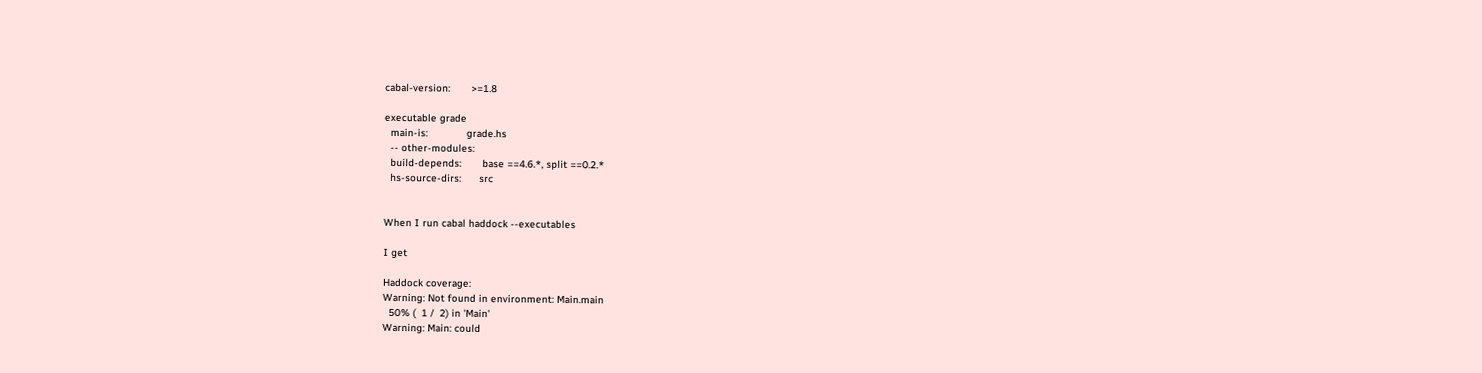cabal-version:       >=1.8

executable grade
  main-is:             grade.hs
  -- other-modules:
  build-depends:       base ==4.6.*, split ==0.2.*
  hs-source-dirs:      src


When I run cabal haddock --executables

I get

Haddock coverage:
Warning: Not found in environment: Main.main
  50% (  1 /  2) in 'Main'
Warning: Main: could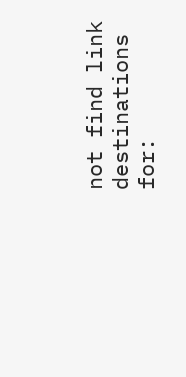not find link destinations for: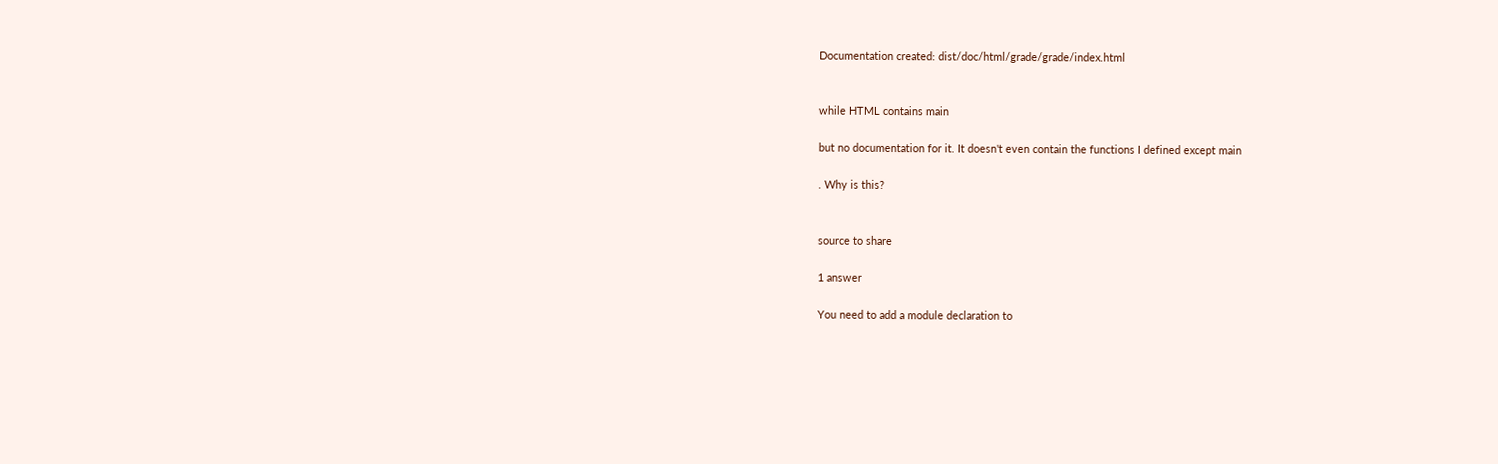Documentation created: dist/doc/html/grade/grade/index.html


while HTML contains main

but no documentation for it. It doesn't even contain the functions I defined except main

. Why is this?


source to share

1 answer

You need to add a module declaration to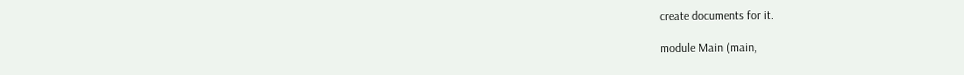create documents for it.

module Main (main,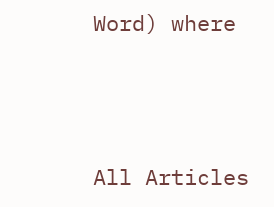Word) where




All Articles